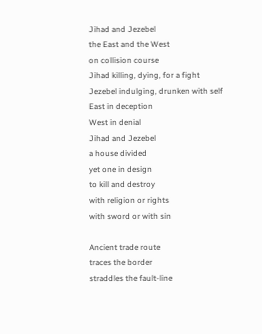Jihad and Jezebel
the East and the West
on collision course
Jihad killing, dying, for a fight
Jezebel indulging, drunken with self
East in deception
West in denial
Jihad and Jezebel
a house divided
yet one in design
to kill and destroy
with religion or rights
with sword or with sin

Ancient trade route
traces the border
straddles the fault-line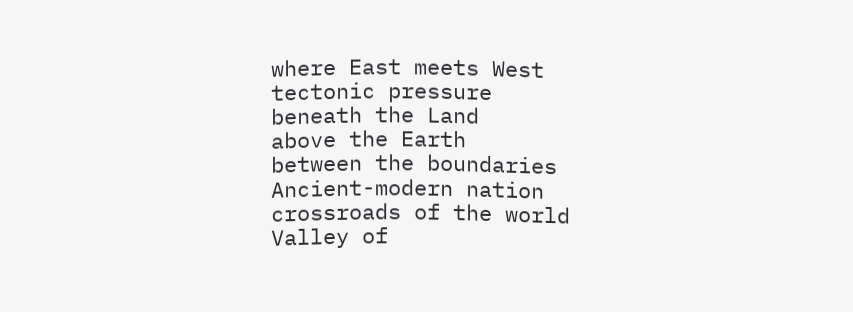where East meets West
tectonic pressure
beneath the Land
above the Earth
between the boundaries
Ancient-modern nation
crossroads of the world
Valley of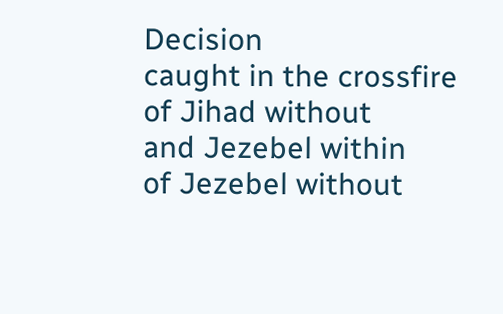Decision
caught in the crossfire
of Jihad without
and Jezebel within
of Jezebel without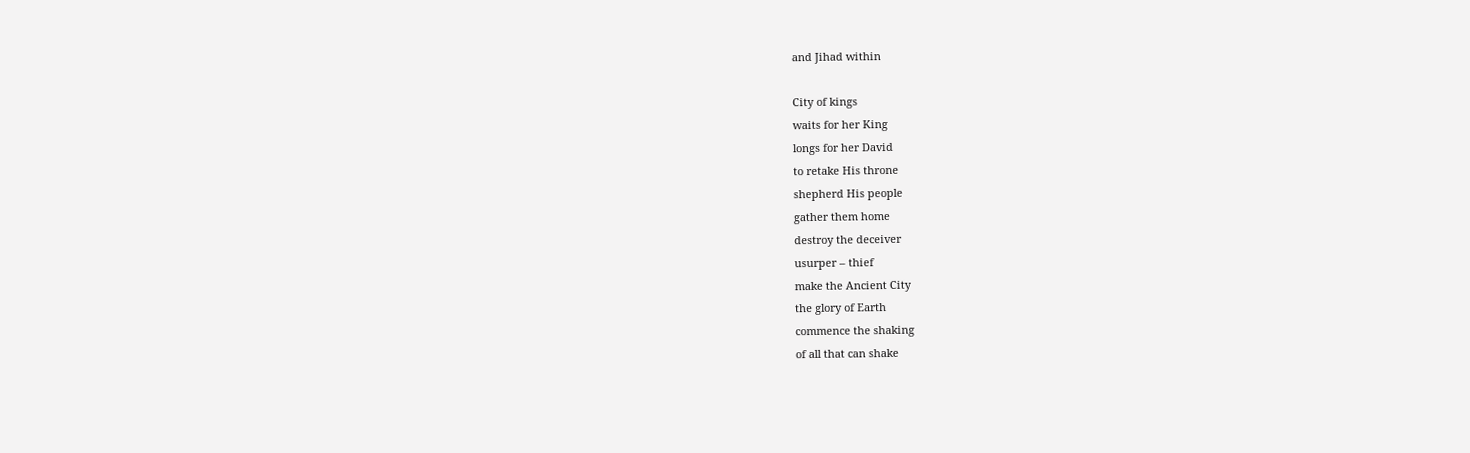and Jihad within

City of kings
waits for her King
longs for her David
to retake His throne
shepherd His people
gather them home
destroy the deceiver
usurper – thief
make the Ancient City
the glory of Earth
commence the shaking
of all that can shake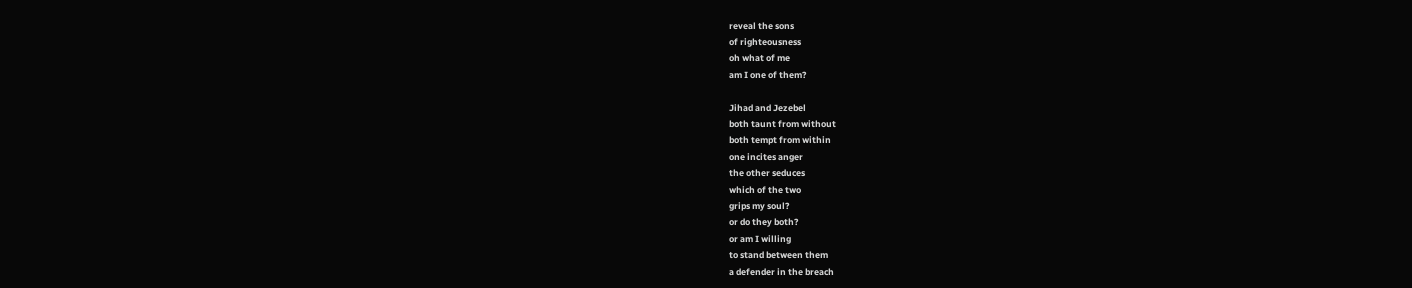reveal the sons
of righteousness
oh what of me
am I one of them?

Jihad and Jezebel
both taunt from without
both tempt from within
one incites anger
the other seduces
which of the two
grips my soul?
or do they both?
or am I willing
to stand between them
a defender in the breach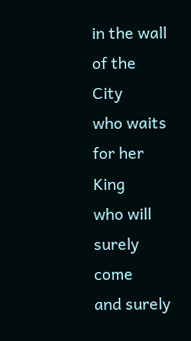in the wall of the City
who waits for her King
who will surely come
and surely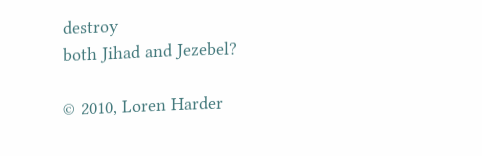destroy
both Jihad and Jezebel?

© 2010, Loren Harder